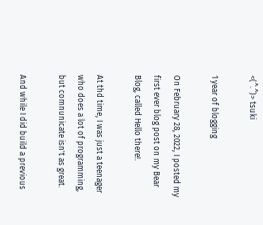<(^.^)> tsuki

1 year of blogging

On February 28, 2022, I posted my first ever blog post on my Bear Blog, called Hello there!.

At thd time, I was just a teenager who does a lot of programming, but comnunicate isn't as great.

And while I did build a previous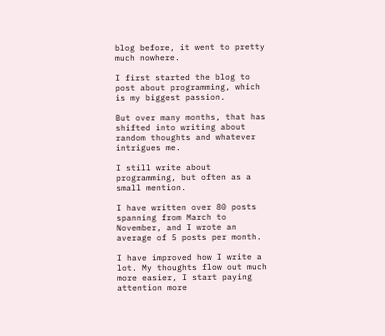blog before, it went to pretty much nowhere.

I first started the blog to post about programming, which is my biggest passion.

But over many months, that has shifted into writing about random thoughts and whatever intrigues me.

I still write about programming, but often as a small mention.

I have written over 80 posts spanning from March to November, and I wrote an average of 5 posts per month.

I have improved how I write a lot. My thoughts flow out much more easier, I start paying attention more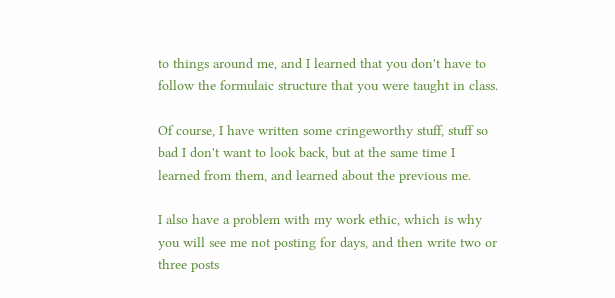to things around me, and I learned that you don't have to follow the formulaic structure that you were taught in class.

Of course, I have written some cringeworthy stuff, stuff so bad I don't want to look back, but at the same time I learned from them, and learned about the previous me.

I also have a problem with my work ethic, which is why you will see me not posting for days, and then write two or three posts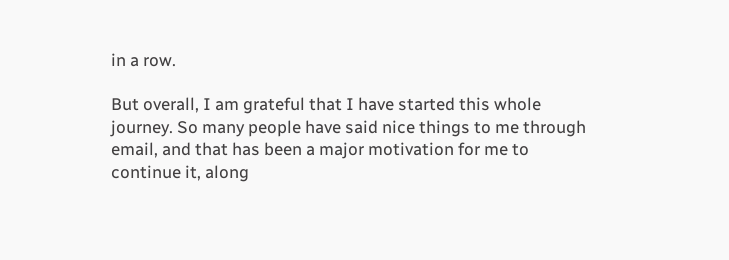in a row.

But overall, I am grateful that I have started this whole journey. So many people have said nice things to me through email, and that has been a major motivation for me to continue it, along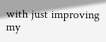with just improving my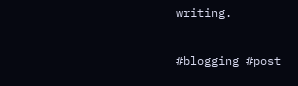writing.

#blogging #post